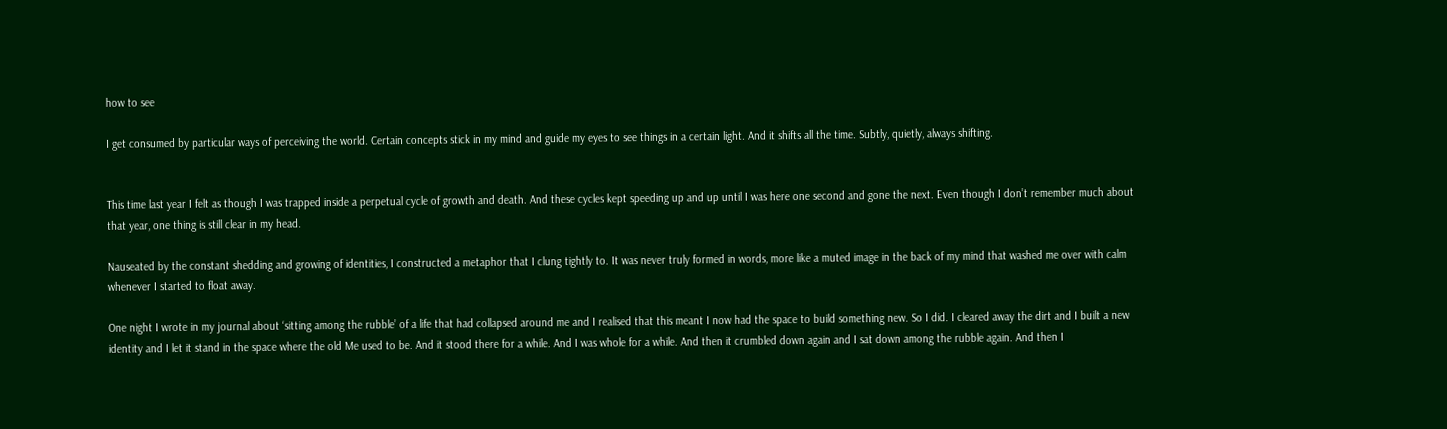how to see

I get consumed by particular ways of perceiving the world. Certain concepts stick in my mind and guide my eyes to see things in a certain light. And it shifts all the time. Subtly, quietly, always shifting.


This time last year I felt as though I was trapped inside a perpetual cycle of growth and death. And these cycles kept speeding up and up until I was here one second and gone the next. Even though I don’t remember much about that year, one thing is still clear in my head.

Nauseated by the constant shedding and growing of identities, I constructed a metaphor that I clung tightly to. It was never truly formed in words, more like a muted image in the back of my mind that washed me over with calm whenever I started to float away.

One night I wrote in my journal about ‘sitting among the rubble’ of a life that had collapsed around me and I realised that this meant I now had the space to build something new. So I did. I cleared away the dirt and I built a new identity and I let it stand in the space where the old Me used to be. And it stood there for a while. And I was whole for a while. And then it crumbled down again and I sat down among the rubble again. And then I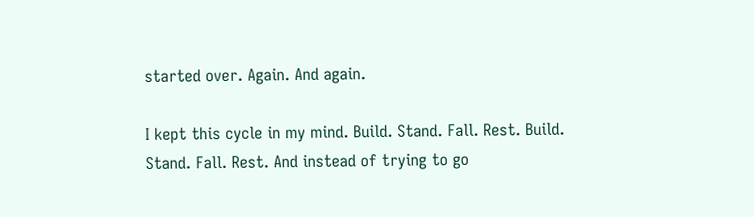started over. Again. And again.

I kept this cycle in my mind. Build. Stand. Fall. Rest. Build. Stand. Fall. Rest. And instead of trying to go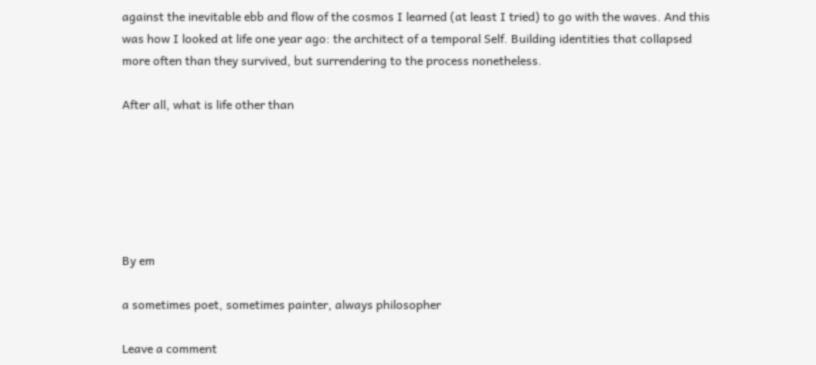against the inevitable ebb and flow of the cosmos I learned (at least I tried) to go with the waves. And this was how I looked at life one year ago: the architect of a temporal Self. Building identities that collapsed more often than they survived, but surrendering to the process nonetheless.

After all, what is life other than






By em

a sometimes poet, sometimes painter, always philosopher

Leave a comment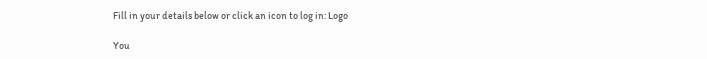Fill in your details below or click an icon to log in: Logo

You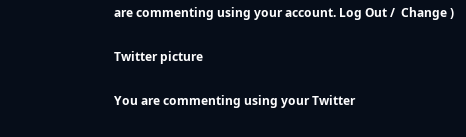are commenting using your account. Log Out /  Change )

Twitter picture

You are commenting using your Twitter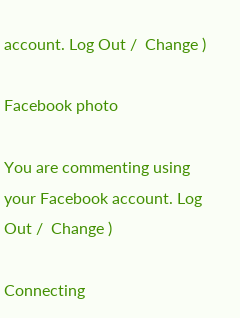account. Log Out /  Change )

Facebook photo

You are commenting using your Facebook account. Log Out /  Change )

Connecting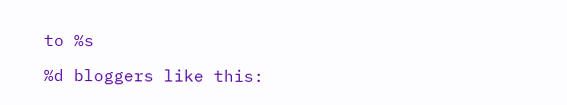to %s

%d bloggers like this: